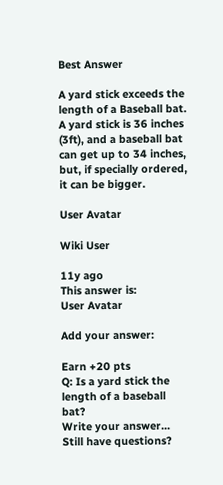Best Answer

A yard stick exceeds the length of a Baseball bat. A yard stick is 36 inches (3ft), and a baseball bat can get up to 34 inches, but, if specially ordered, it can be bigger.

User Avatar

Wiki User

11y ago
This answer is:
User Avatar

Add your answer:

Earn +20 pts
Q: Is a yard stick the length of a baseball bat?
Write your answer...
Still have questions?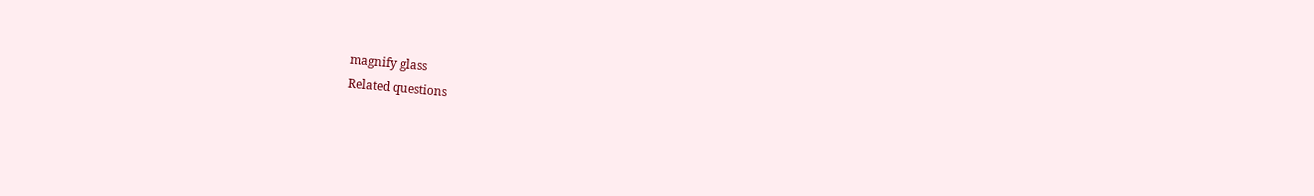magnify glass
Related questions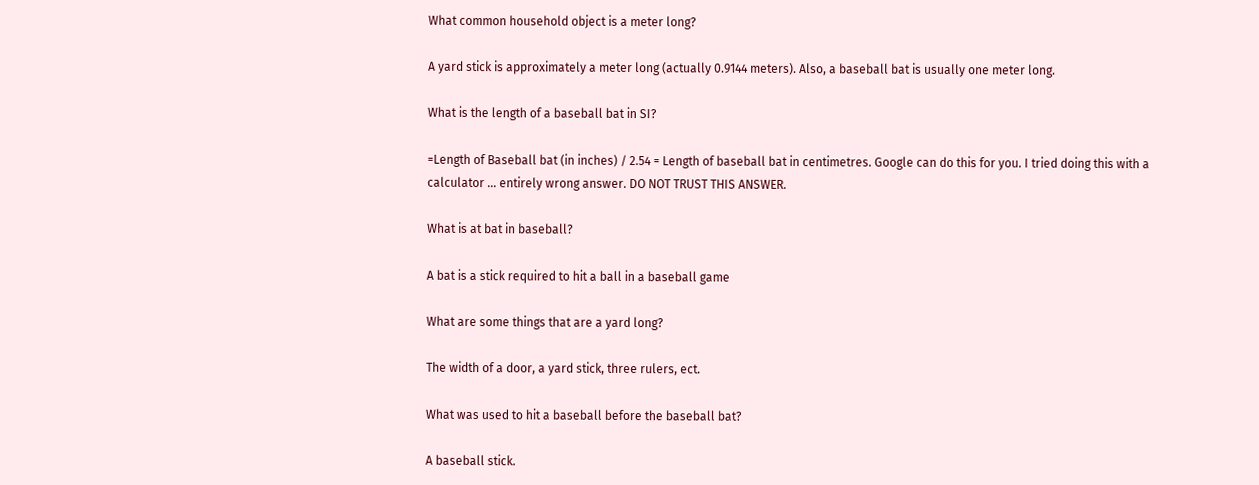What common household object is a meter long?

A yard stick is approximately a meter long (actually 0.9144 meters). Also, a baseball bat is usually one meter long.

What is the length of a baseball bat in SI?

=Length of Baseball bat (in inches) / 2.54 = Length of baseball bat in centimetres. Google can do this for you. I tried doing this with a calculator ... entirely wrong answer. DO NOT TRUST THIS ANSWER.

What is at bat in baseball?

A bat is a stick required to hit a ball in a baseball game

What are some things that are a yard long?

The width of a door, a yard stick, three rulers, ect.

What was used to hit a baseball before the baseball bat?

A baseball stick.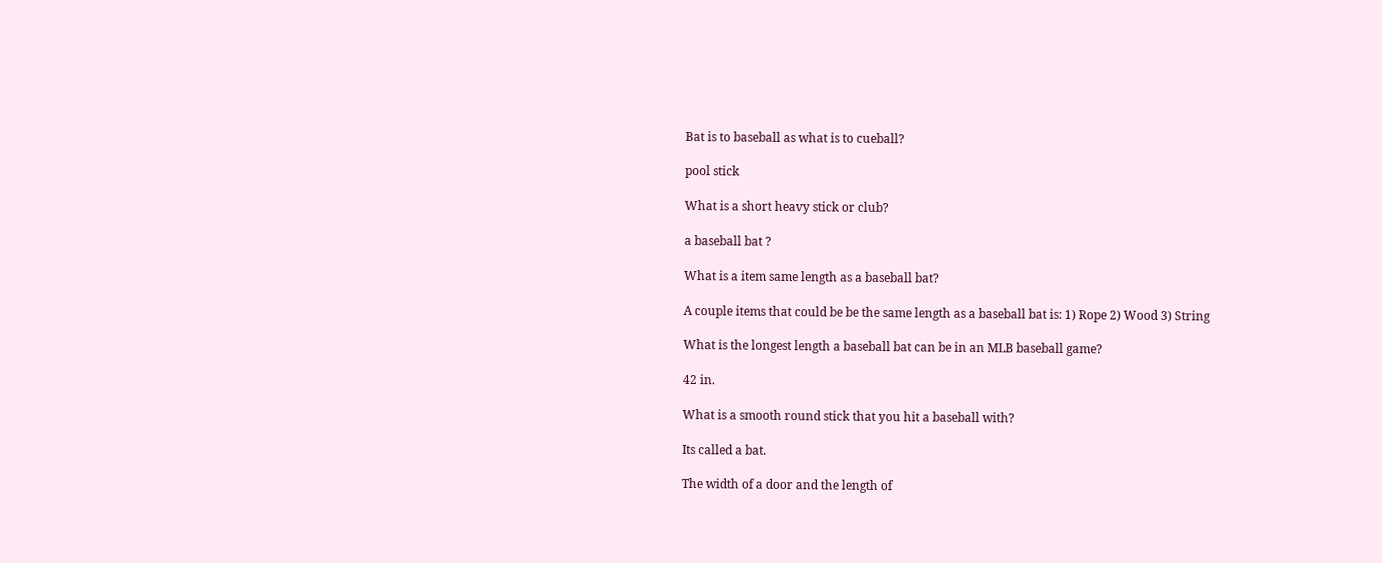Bat is to baseball as what is to cueball?

pool stick

What is a short heavy stick or club?

a baseball bat ?

What is a item same length as a baseball bat?

A couple items that could be be the same length as a baseball bat is: 1) Rope 2) Wood 3) String

What is the longest length a baseball bat can be in an MLB baseball game?

42 in.

What is a smooth round stick that you hit a baseball with?

Its called a bat.

The width of a door and the length of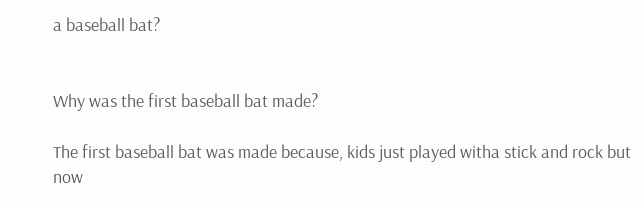a baseball bat?


Why was the first baseball bat made?

The first baseball bat was made because, kids just played witha stick and rock but now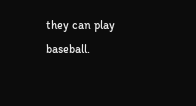they can play baseball.